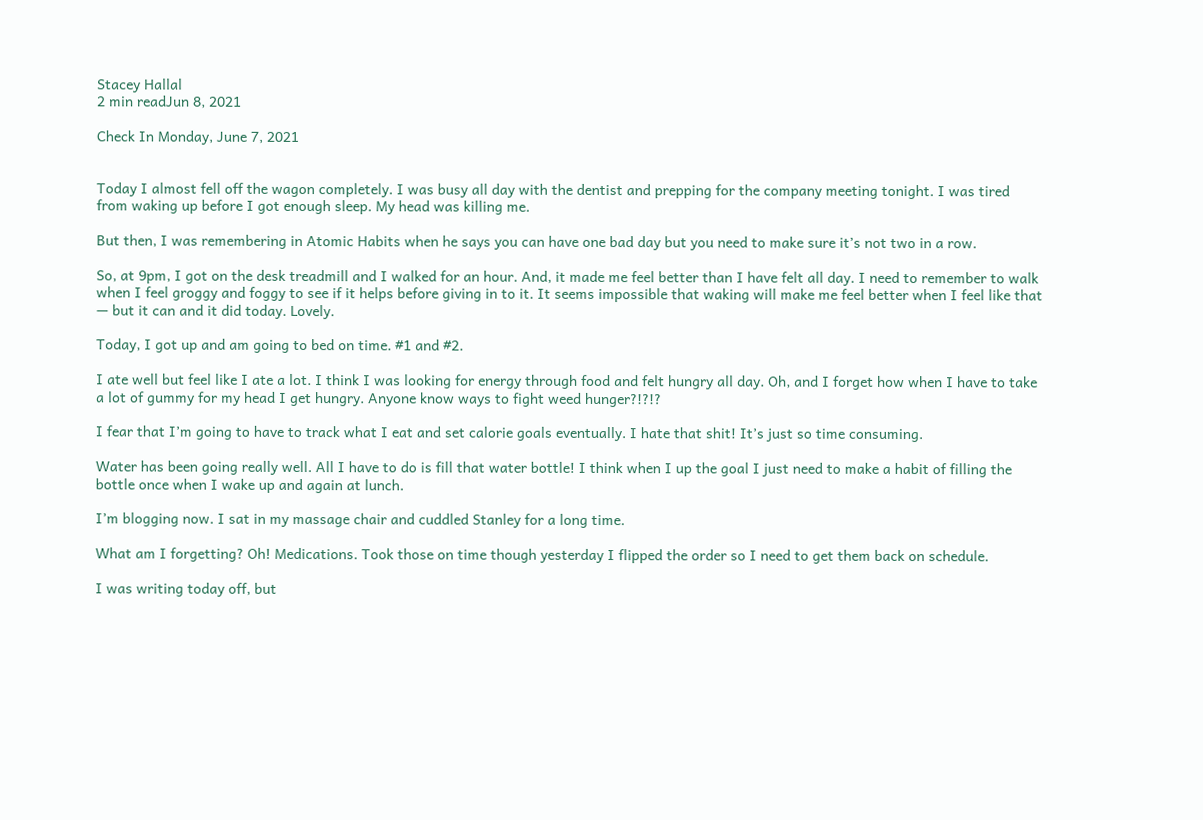Stacey Hallal
2 min readJun 8, 2021

Check In Monday, June 7, 2021


Today I almost fell off the wagon completely. I was busy all day with the dentist and prepping for the company meeting tonight. I was tired from waking up before I got enough sleep. My head was killing me.

But then, I was remembering in Atomic Habits when he says you can have one bad day but you need to make sure it’s not two in a row.

So, at 9pm, I got on the desk treadmill and I walked for an hour. And, it made me feel better than I have felt all day. I need to remember to walk when I feel groggy and foggy to see if it helps before giving in to it. It seems impossible that waking will make me feel better when I feel like that — but it can and it did today. Lovely.

Today, I got up and am going to bed on time. #1 and #2.

I ate well but feel like I ate a lot. I think I was looking for energy through food and felt hungry all day. Oh, and I forget how when I have to take a lot of gummy for my head I get hungry. Anyone know ways to fight weed hunger?!?!?

I fear that I’m going to have to track what I eat and set calorie goals eventually. I hate that shit! It’s just so time consuming.

Water has been going really well. All I have to do is fill that water bottle! I think when I up the goal I just need to make a habit of filling the bottle once when I wake up and again at lunch.

I’m blogging now. I sat in my massage chair and cuddled Stanley for a long time.

What am I forgetting? Oh! Medications. Took those on time though yesterday I flipped the order so I need to get them back on schedule.

I was writing today off, but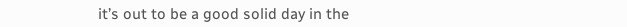it’s out to be a good solid day in the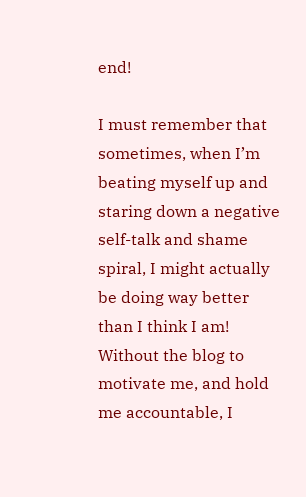end!

I must remember that sometimes, when I’m beating myself up and staring down a negative self-talk and shame spiral, I might actually be doing way better than I think I am! Without the blog to motivate me, and hold me accountable, I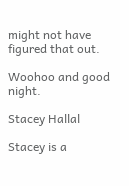might not have figured that out.

Woohoo and good night.

Stacey Hallal

Stacey is a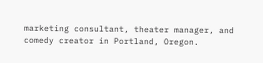marketing consultant, theater manager, and comedy creator in Portland, Oregon.